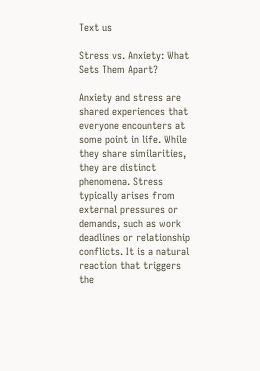Text us

Stress vs. Anxiety: What Sets Them Apart?

Anxiety and stress are shared experiences that everyone encounters at some point in life. While they share similarities, they are distinct phenomena. Stress typically arises from external pressures or demands, such as work deadlines or relationship conflicts. It is a natural reaction that triggers the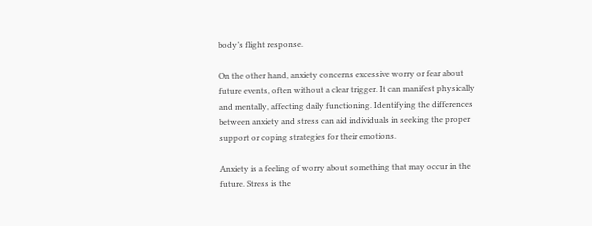body’s flight response.

On the other hand, anxiety concerns excessive worry or fear about future events, often without a clear trigger. It can manifest physically and mentally, affecting daily functioning. Identifying the differences between anxiety and stress can aid individuals in seeking the proper support or coping strategies for their emotions.

Anxiety is a feeling of worry about something that may occur in the future. Stress is the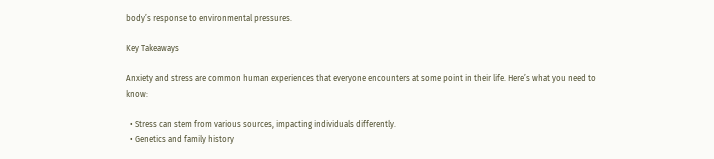body’s response to environmental pressures.

Key Takeaways

Anxiety and stress are common human experiences that everyone encounters at some point in their life. Here’s what you need to know:

  • Stress can stem from various sources, impacting individuals differently.
  • Genetics and family history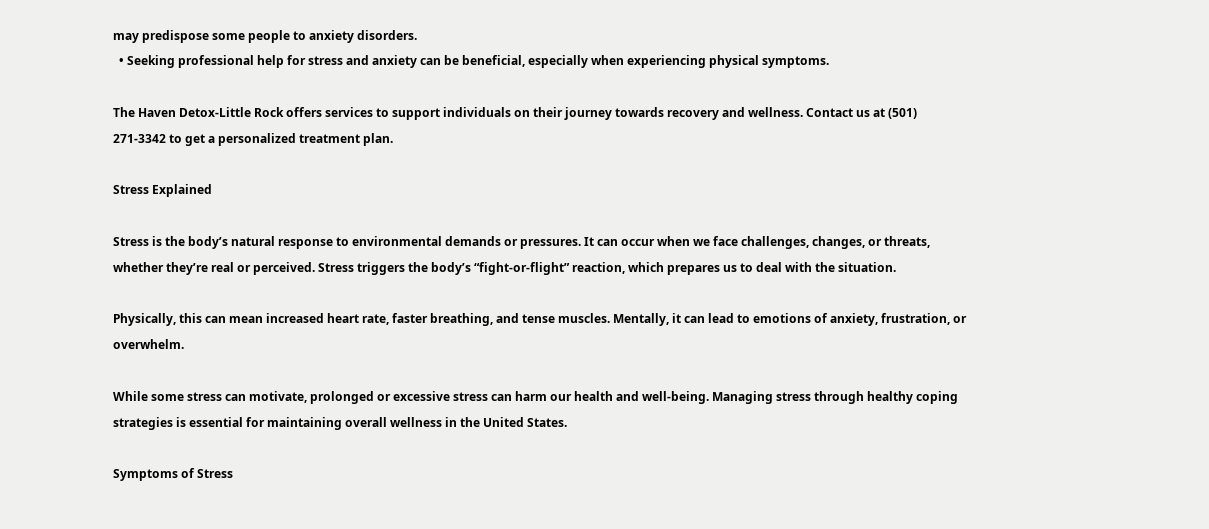may predispose some people to anxiety disorders.
  • Seeking professional help for stress and anxiety can be beneficial, especially when experiencing physical symptoms.

The Haven Detox-Little Rock offers services to support individuals on their journey towards recovery and wellness. Contact us at (501) 271-3342 to get a personalized treatment plan.

Stress Explained

Stress is the body’s natural response to environmental demands or pressures. It can occur when we face challenges, changes, or threats, whether they’re real or perceived. Stress triggers the body’s “fight-or-flight” reaction, which prepares us to deal with the situation.

Physically, this can mean increased heart rate, faster breathing, and tense muscles. Mentally, it can lead to emotions of anxiety, frustration, or overwhelm.

While some stress can motivate, prolonged or excessive stress can harm our health and well-being. Managing stress through healthy coping strategies is essential for maintaining overall wellness in the United States.

Symptoms of Stress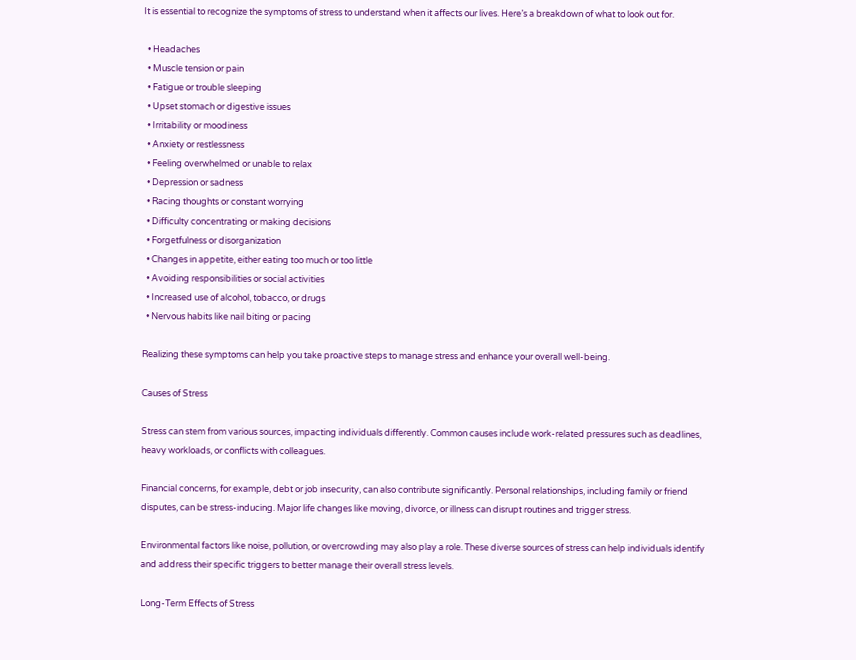It is essential to recognize the symptoms of stress to understand when it affects our lives. Here’s a breakdown of what to look out for.

  • Headaches
  • Muscle tension or pain
  • Fatigue or trouble sleeping
  • Upset stomach or digestive issues
  • Irritability or moodiness
  • Anxiety or restlessness
  • Feeling overwhelmed or unable to relax
  • Depression or sadness
  • Racing thoughts or constant worrying
  • Difficulty concentrating or making decisions
  • Forgetfulness or disorganization
  • Changes in appetite, either eating too much or too little
  • Avoiding responsibilities or social activities
  • Increased use of alcohol, tobacco, or drugs
  • Nervous habits like nail biting or pacing

Realizing these symptoms can help you take proactive steps to manage stress and enhance your overall well-being.

Causes of Stress

Stress can stem from various sources, impacting individuals differently. Common causes include work-related pressures such as deadlines, heavy workloads, or conflicts with colleagues.

Financial concerns, for example, debt or job insecurity, can also contribute significantly. Personal relationships, including family or friend disputes, can be stress-inducing. Major life changes like moving, divorce, or illness can disrupt routines and trigger stress.

Environmental factors like noise, pollution, or overcrowding may also play a role. These diverse sources of stress can help individuals identify and address their specific triggers to better manage their overall stress levels.

Long-Term Effects of Stress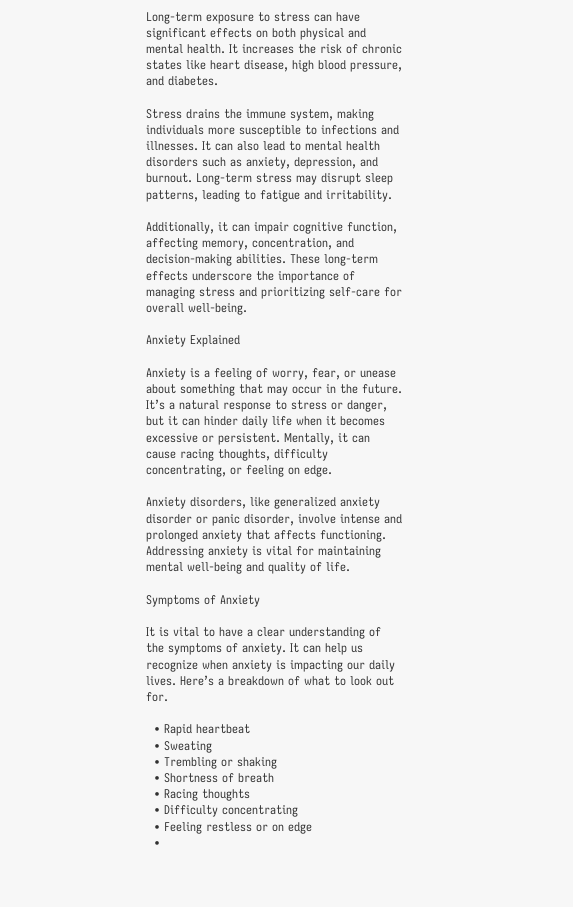Long-term exposure to stress can have significant effects on both physical and mental health. It increases the risk of chronic states like heart disease, high blood pressure, and diabetes.

Stress drains the immune system, making individuals more susceptible to infections and illnesses. It can also lead to mental health disorders such as anxiety, depression, and burnout. Long-term stress may disrupt sleep patterns, leading to fatigue and irritability.

Additionally, it can impair cognitive function, affecting memory, concentration, and decision-making abilities. These long-term effects underscore the importance of managing stress and prioritizing self-care for overall well-being.

Anxiety Explained

Anxiety is a feeling of worry, fear, or unease about something that may occur in the future. It’s a natural response to stress or danger, but it can hinder daily life when it becomes excessive or persistent. Mentally, it can cause racing thoughts, difficulty concentrating, or feeling on edge.

Anxiety disorders, like generalized anxiety disorder or panic disorder, involve intense and prolonged anxiety that affects functioning. Addressing anxiety is vital for maintaining mental well-being and quality of life.

Symptoms of Anxiety

It is vital to have a clear understanding of the symptoms of anxiety. It can help us recognize when anxiety is impacting our daily lives. Here’s a breakdown of what to look out for.

  • Rapid heartbeat
  • Sweating
  • Trembling or shaking
  • Shortness of breath
  • Racing thoughts
  • Difficulty concentrating
  • Feeling restless or on edge
  •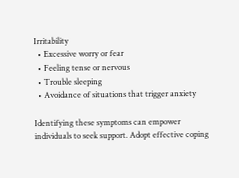Irritability
  • Excessive worry or fear
  • Feeling tense or nervous
  • Trouble sleeping
  • Avoidance of situations that trigger anxiety

Identifying these symptoms can empower individuals to seek support. Adopt effective coping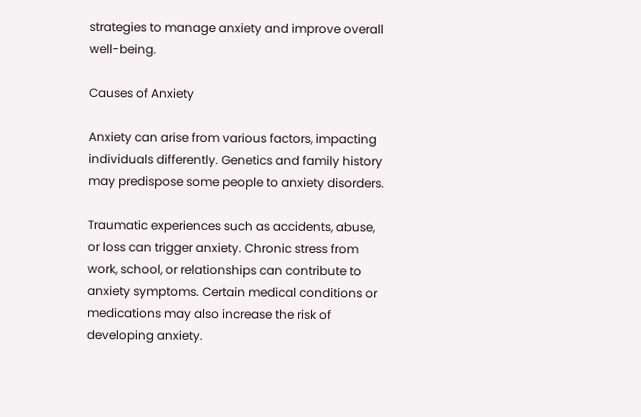strategies to manage anxiety and improve overall well-being.

Causes of Anxiety

Anxiety can arise from various factors, impacting individuals differently. Genetics and family history may predispose some people to anxiety disorders.

Traumatic experiences such as accidents, abuse, or loss can trigger anxiety. Chronic stress from work, school, or relationships can contribute to anxiety symptoms. Certain medical conditions or medications may also increase the risk of developing anxiety.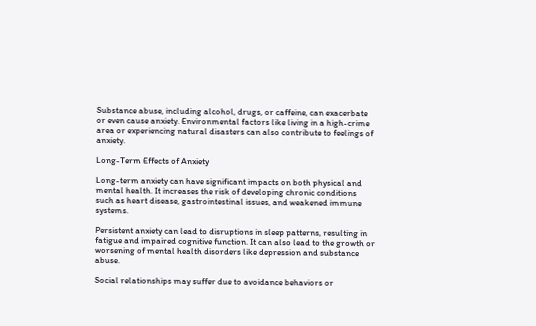Substance abuse, including alcohol, drugs, or caffeine, can exacerbate or even cause anxiety. Environmental factors like living in a high-crime area or experiencing natural disasters can also contribute to feelings of anxiety.

Long-Term Effects of Anxiety

Long-term anxiety can have significant impacts on both physical and mental health. It increases the risk of developing chronic conditions such as heart disease, gastrointestinal issues, and weakened immune systems.

Persistent anxiety can lead to disruptions in sleep patterns, resulting in fatigue and impaired cognitive function. It can also lead to the growth or worsening of mental health disorders like depression and substance abuse.

Social relationships may suffer due to avoidance behaviors or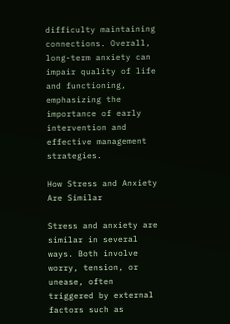difficulty maintaining connections. Overall, long-term anxiety can impair quality of life and functioning, emphasizing the importance of early intervention and effective management strategies.

How Stress and Anxiety Are Similar

Stress and anxiety are similar in several ways. Both involve worry, tension, or unease, often triggered by external factors such as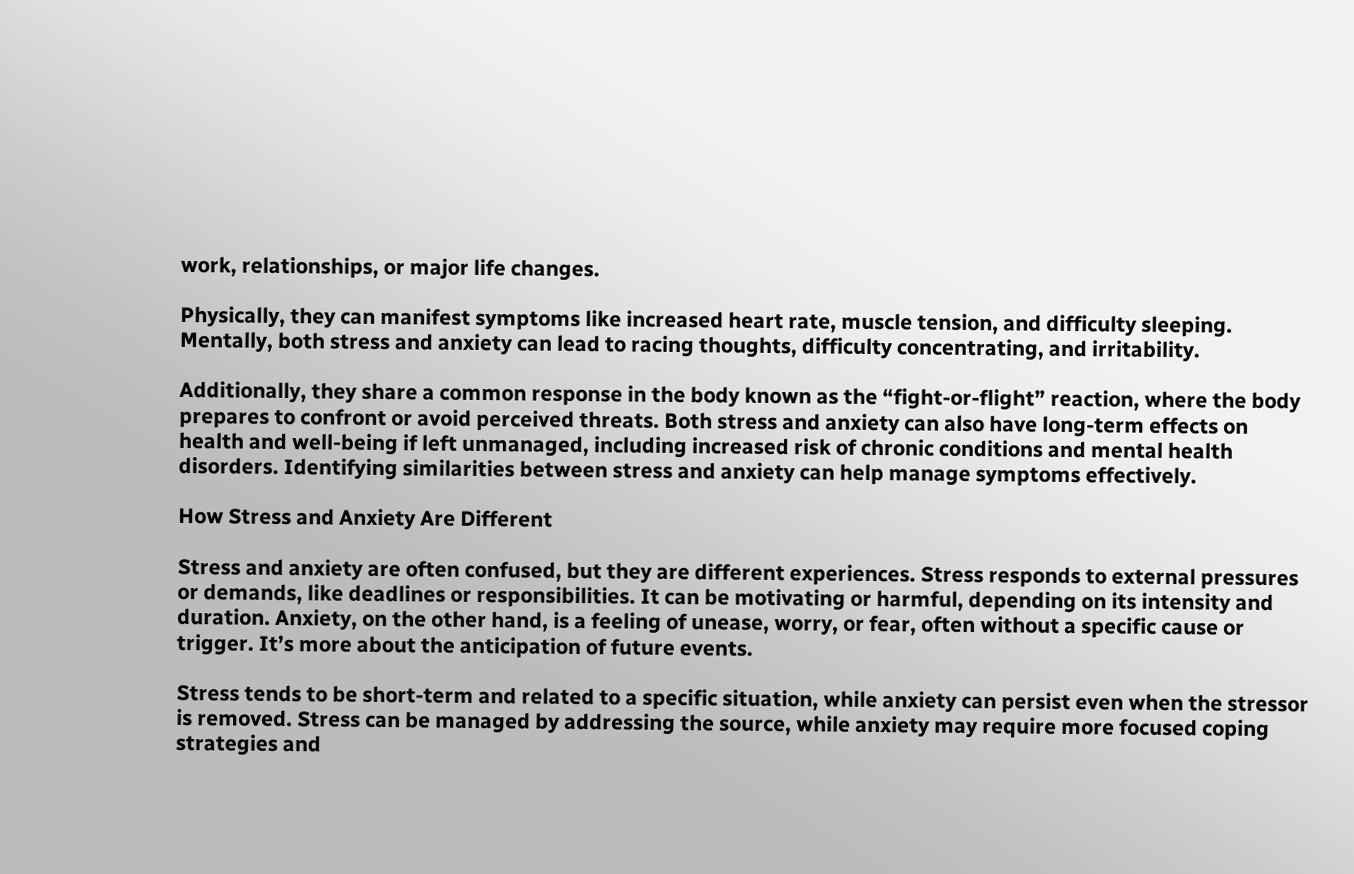work, relationships, or major life changes.

Physically, they can manifest symptoms like increased heart rate, muscle tension, and difficulty sleeping. Mentally, both stress and anxiety can lead to racing thoughts, difficulty concentrating, and irritability.

Additionally, they share a common response in the body known as the “fight-or-flight” reaction, where the body prepares to confront or avoid perceived threats. Both stress and anxiety can also have long-term effects on health and well-being if left unmanaged, including increased risk of chronic conditions and mental health disorders. Identifying similarities between stress and anxiety can help manage symptoms effectively.

How Stress and Anxiety Are Different

Stress and anxiety are often confused, but they are different experiences. Stress responds to external pressures or demands, like deadlines or responsibilities. It can be motivating or harmful, depending on its intensity and duration. Anxiety, on the other hand, is a feeling of unease, worry, or fear, often without a specific cause or trigger. It’s more about the anticipation of future events.

Stress tends to be short-term and related to a specific situation, while anxiety can persist even when the stressor is removed. Stress can be managed by addressing the source, while anxiety may require more focused coping strategies and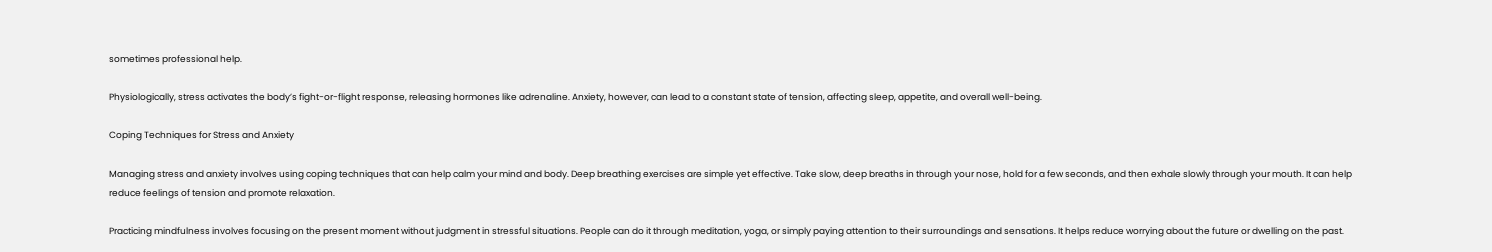sometimes professional help.

Physiologically, stress activates the body’s fight-or-flight response, releasing hormones like adrenaline. Anxiety, however, can lead to a constant state of tension, affecting sleep, appetite, and overall well-being.

Coping Techniques for Stress and Anxiety

Managing stress and anxiety involves using coping techniques that can help calm your mind and body. Deep breathing exercises are simple yet effective. Take slow, deep breaths in through your nose, hold for a few seconds, and then exhale slowly through your mouth. It can help reduce feelings of tension and promote relaxation.

Practicing mindfulness involves focusing on the present moment without judgment in stressful situations. People can do it through meditation, yoga, or simply paying attention to their surroundings and sensations. It helps reduce worrying about the future or dwelling on the past.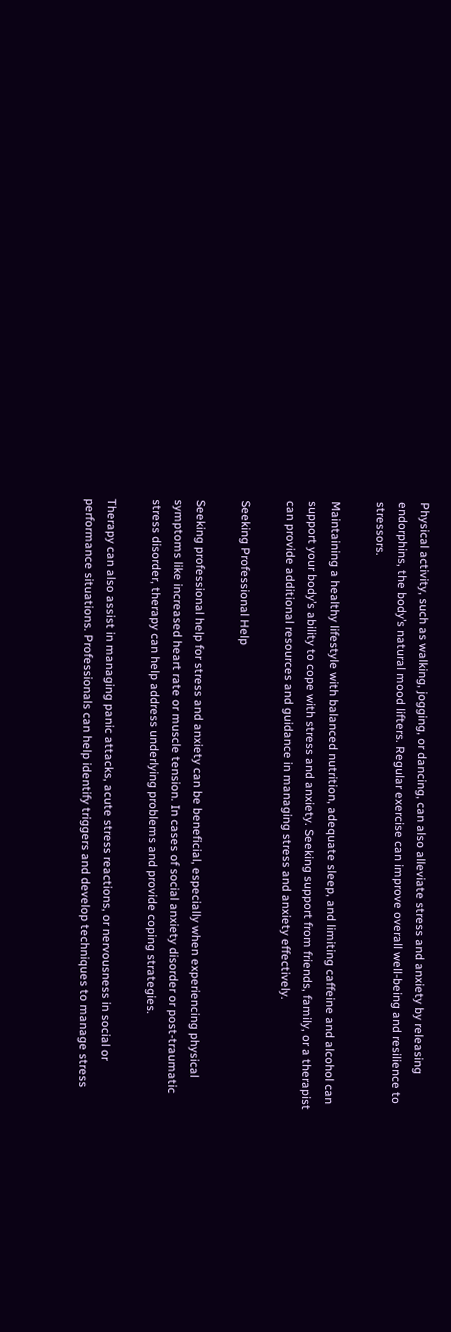Physical activity, such as walking, jogging, or dancing, can also alleviate stress and anxiety by releasing endorphins, the body’s natural mood lifters. Regular exercise can improve overall well-being and resilience to stressors.

Maintaining a healthy lifestyle with balanced nutrition, adequate sleep, and limiting caffeine and alcohol can support your body’s ability to cope with stress and anxiety. Seeking support from friends, family, or a therapist can provide additional resources and guidance in managing stress and anxiety effectively.

Seeking Professional Help

Seeking professional help for stress and anxiety can be beneficial, especially when experiencing physical symptoms like increased heart rate or muscle tension. In cases of social anxiety disorder or post-traumatic stress disorder, therapy can help address underlying problems and provide coping strategies.

Therapy can also assist in managing panic attacks, acute stress reactions, or nervousness in social or performance situations. Professionals can help identify triggers and develop techniques to manage stress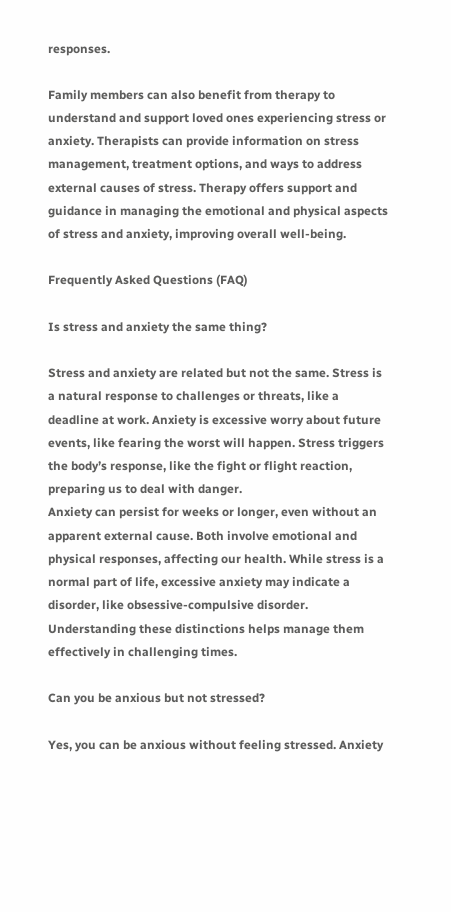responses.

Family members can also benefit from therapy to understand and support loved ones experiencing stress or anxiety. Therapists can provide information on stress management, treatment options, and ways to address external causes of stress. Therapy offers support and guidance in managing the emotional and physical aspects of stress and anxiety, improving overall well-being.

Frequently Asked Questions (FAQ)

Is stress and anxiety the same thing?

Stress and anxiety are related but not the same. Stress is a natural response to challenges or threats, like a deadline at work. Anxiety is excessive worry about future events, like fearing the worst will happen. Stress triggers the body’s response, like the fight or flight reaction, preparing us to deal with danger.
Anxiety can persist for weeks or longer, even without an apparent external cause. Both involve emotional and physical responses, affecting our health. While stress is a normal part of life, excessive anxiety may indicate a disorder, like obsessive-compulsive disorder. Understanding these distinctions helps manage them effectively in challenging times.

Can you be anxious but not stressed?

Yes, you can be anxious without feeling stressed. Anxiety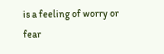is a feeling of worry or fear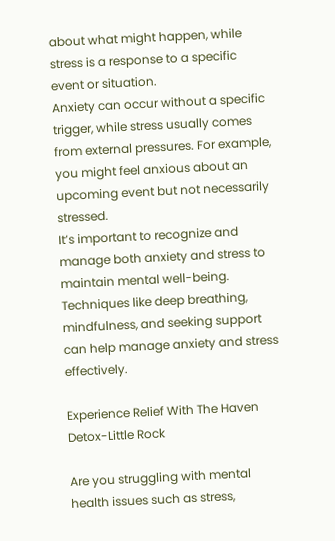about what might happen, while stress is a response to a specific event or situation.
Anxiety can occur without a specific trigger, while stress usually comes from external pressures. For example, you might feel anxious about an upcoming event but not necessarily stressed.
It’s important to recognize and manage both anxiety and stress to maintain mental well-being. Techniques like deep breathing, mindfulness, and seeking support can help manage anxiety and stress effectively.

Experience Relief With The Haven Detox-Little Rock

Are you struggling with mental health issues such as stress,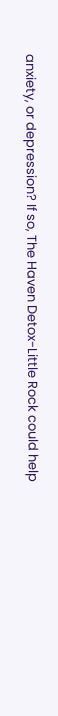anxiety, or depression? If so, The Haven Detox-Little Rock could help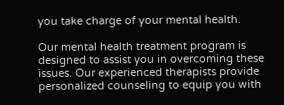you take charge of your mental health.

Our mental health treatment program is designed to assist you in overcoming these issues. Our experienced therapists provide personalized counseling to equip you with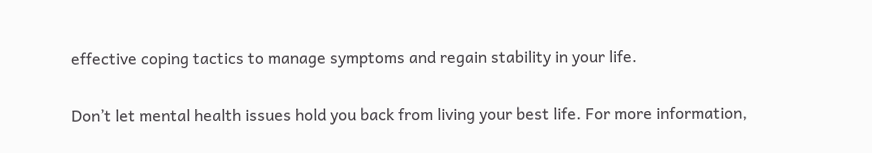effective coping tactics to manage symptoms and regain stability in your life.

Don’t let mental health issues hold you back from living your best life. For more information,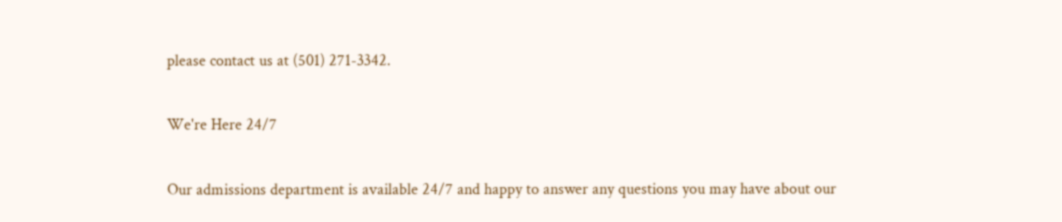please contact us at (501) 271-3342.

We're Here 24/7

Our admissions department is available 24/7 and happy to answer any questions you may have about our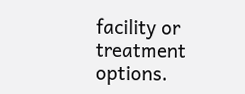facility or treatment options.